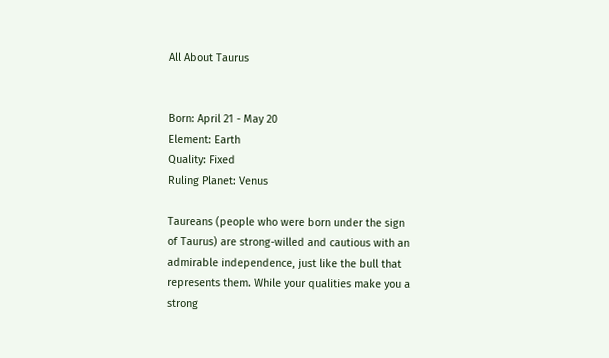All About Taurus


Born: April 21 - May 20
Element: Earth
Quality: Fixed
Ruling Planet: Venus

Taureans (people who were born under the sign of Taurus) are strong-willed and cautious with an admirable independence, just like the bull that represents them. While your qualities make you a strong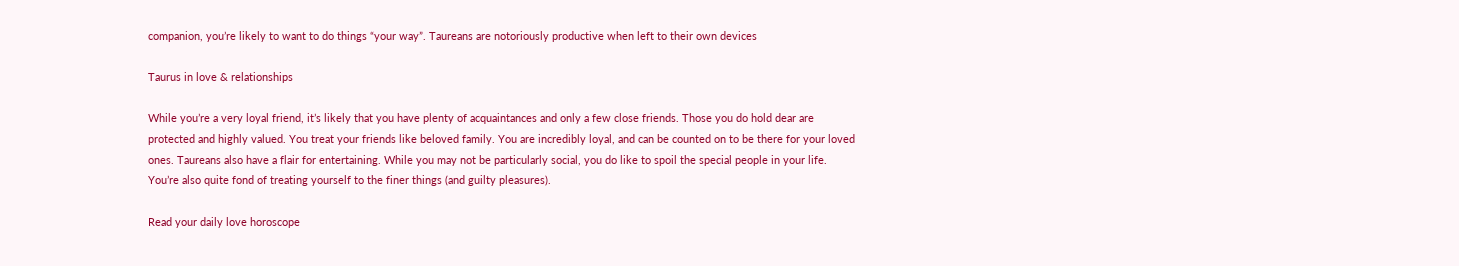companion, you’re likely to want to do things “your way”. Taureans are notoriously productive when left to their own devices

Taurus in love & relationships

While you’re a very loyal friend, it’s likely that you have plenty of acquaintances and only a few close friends. Those you do hold dear are protected and highly valued. You treat your friends like beloved family. You are incredibly loyal, and can be counted on to be there for your loved ones. Taureans also have a flair for entertaining. While you may not be particularly social, you do like to spoil the special people in your life. You’re also quite fond of treating yourself to the finer things (and guilty pleasures).

Read your daily love horoscope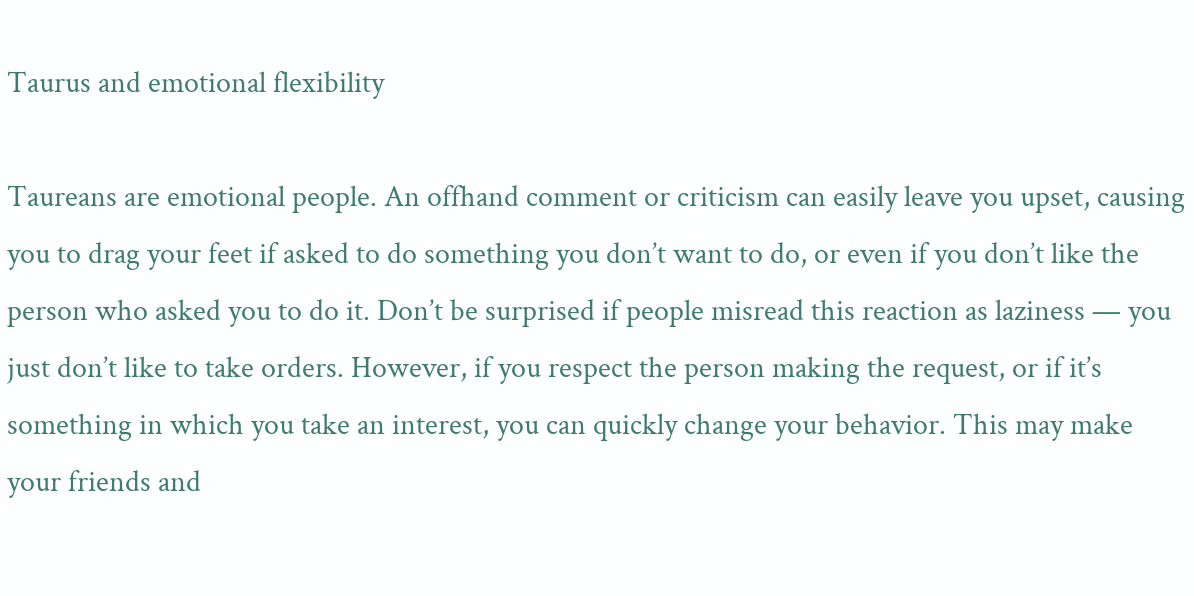Taurus and emotional flexibility

Taureans are emotional people. An offhand comment or criticism can easily leave you upset, causing you to drag your feet if asked to do something you don’t want to do, or even if you don’t like the person who asked you to do it. Don’t be surprised if people misread this reaction as laziness — you just don’t like to take orders. However, if you respect the person making the request, or if it’s something in which you take an interest, you can quickly change your behavior. This may make your friends and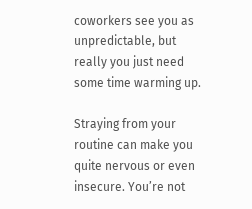coworkers see you as unpredictable, but really you just need some time warming up.

Straying from your routine can make you quite nervous or even insecure. You’re not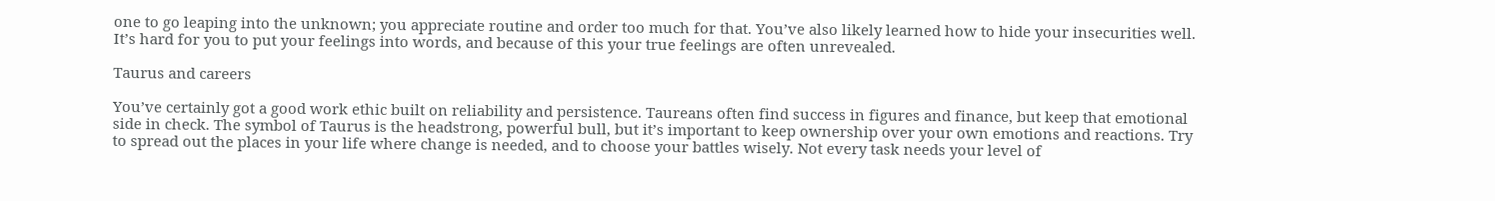one to go leaping into the unknown; you appreciate routine and order too much for that. You’ve also likely learned how to hide your insecurities well. It’s hard for you to put your feelings into words, and because of this your true feelings are often unrevealed.

Taurus and careers

You’ve certainly got a good work ethic built on reliability and persistence. Taureans often find success in figures and finance, but keep that emotional side in check. The symbol of Taurus is the headstrong, powerful bull, but it’s important to keep ownership over your own emotions and reactions. Try to spread out the places in your life where change is needed, and to choose your battles wisely. Not every task needs your level of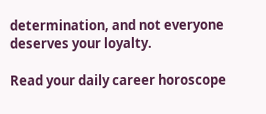determination, and not everyone deserves your loyalty.

Read your daily career horoscope